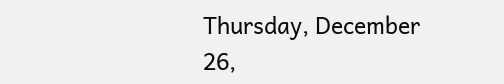Thursday, December 26,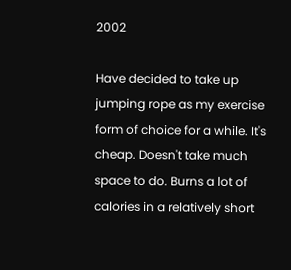2002

Have decided to take up jumping rope as my exercise form of choice for a while. It's cheap. Doesn't take much space to do. Burns a lot of calories in a relatively short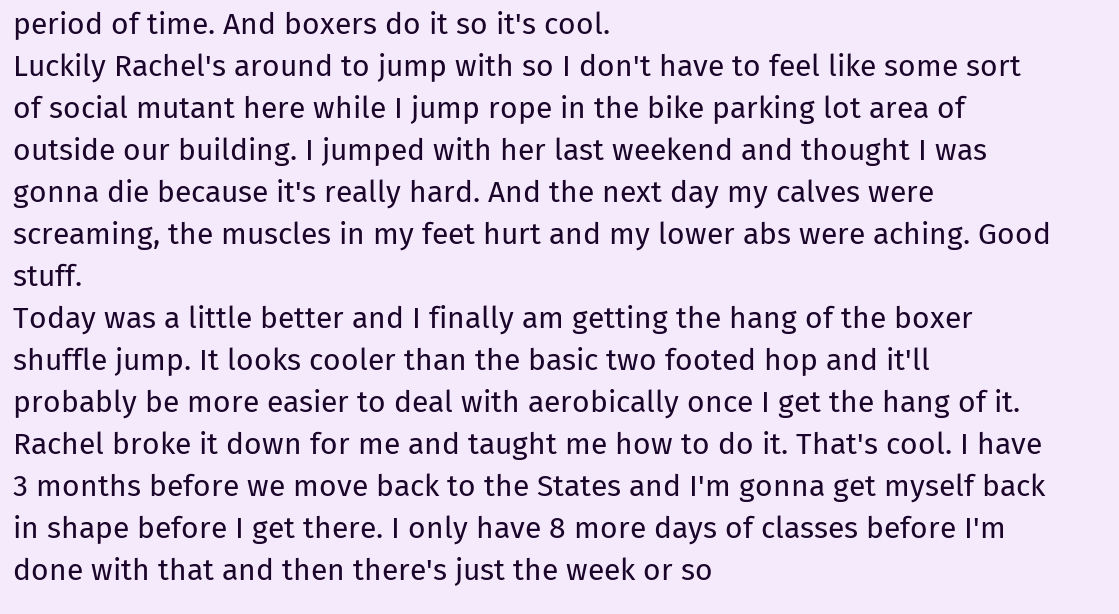period of time. And boxers do it so it's cool.
Luckily Rachel's around to jump with so I don't have to feel like some sort of social mutant here while I jump rope in the bike parking lot area of outside our building. I jumped with her last weekend and thought I was gonna die because it's really hard. And the next day my calves were screaming, the muscles in my feet hurt and my lower abs were aching. Good stuff.
Today was a little better and I finally am getting the hang of the boxer shuffle jump. It looks cooler than the basic two footed hop and it'll probably be more easier to deal with aerobically once I get the hang of it. Rachel broke it down for me and taught me how to do it. That's cool. I have 3 months before we move back to the States and I'm gonna get myself back in shape before I get there. I only have 8 more days of classes before I'm done with that and then there's just the week or so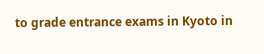to grade entrance exams in Kyoto in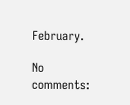February.

No comments: